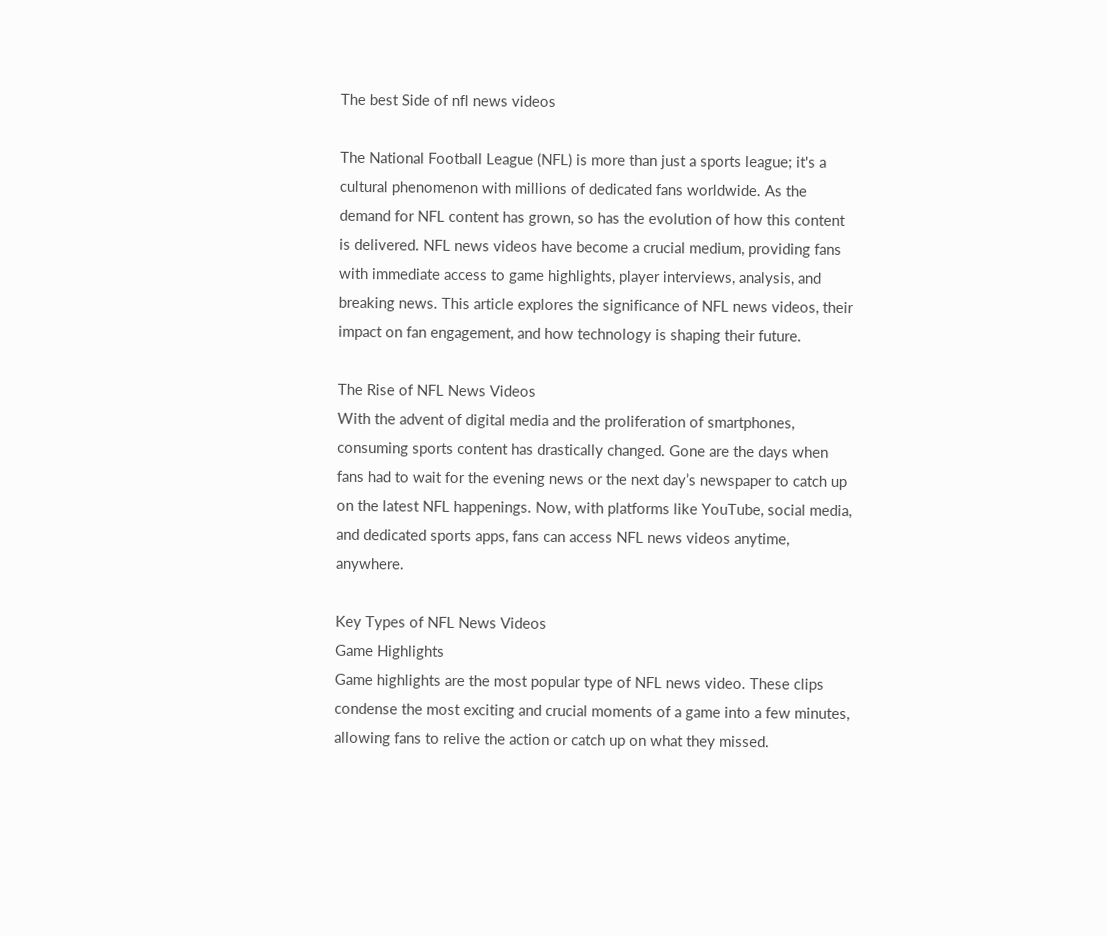The best Side of nfl news videos

The National Football League (NFL) is more than just a sports league; it's a cultural phenomenon with millions of dedicated fans worldwide. As the demand for NFL content has grown, so has the evolution of how this content is delivered. NFL news videos have become a crucial medium, providing fans with immediate access to game highlights, player interviews, analysis, and breaking news. This article explores the significance of NFL news videos, their impact on fan engagement, and how technology is shaping their future.

The Rise of NFL News Videos
With the advent of digital media and the proliferation of smartphones, consuming sports content has drastically changed. Gone are the days when fans had to wait for the evening news or the next day’s newspaper to catch up on the latest NFL happenings. Now, with platforms like YouTube, social media, and dedicated sports apps, fans can access NFL news videos anytime, anywhere.

Key Types of NFL News Videos
Game Highlights
Game highlights are the most popular type of NFL news video. These clips condense the most exciting and crucial moments of a game into a few minutes, allowing fans to relive the action or catch up on what they missed.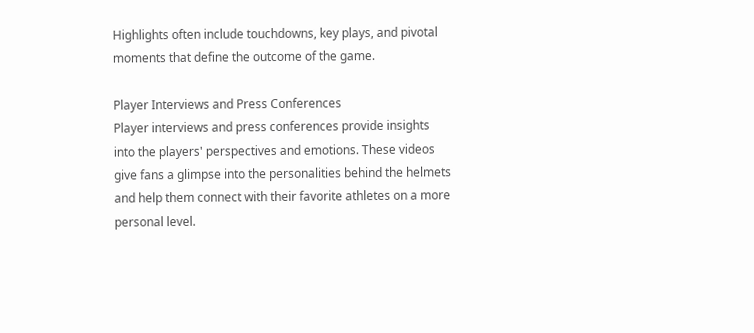Highlights often include touchdowns, key plays, and pivotal moments that define the outcome of the game.

Player Interviews and Press Conferences
Player interviews and press conferences provide insights into the players' perspectives and emotions. These videos give fans a glimpse into the personalities behind the helmets and help them connect with their favorite athletes on a more personal level.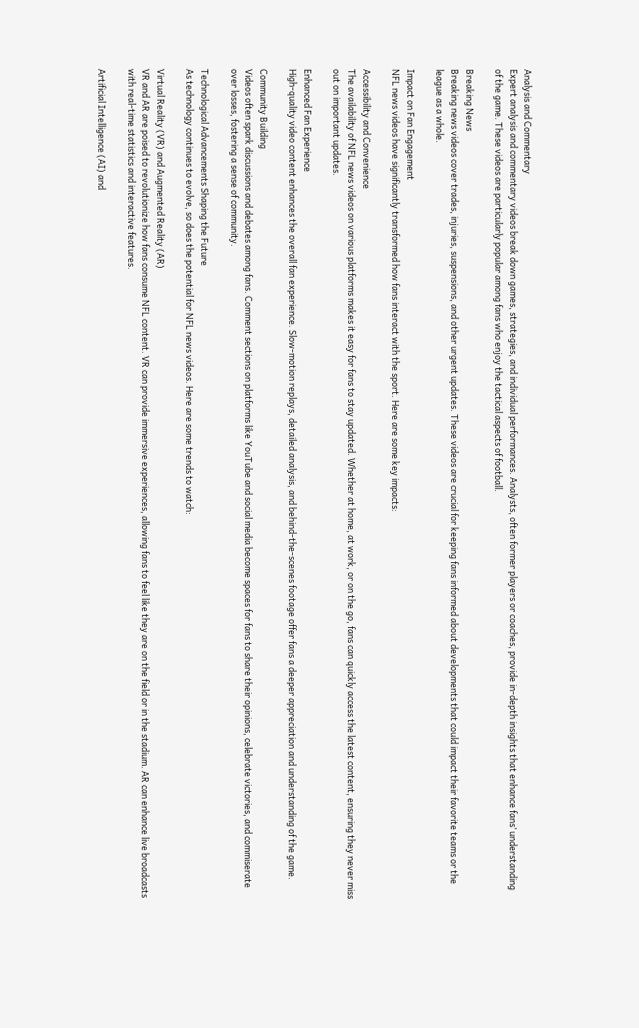Analysis and Commentary
Expert analysis and commentary videos break down games, strategies, and individual performances. Analysts, often former players or coaches, provide in-depth insights that enhance fans’ understanding of the game. These videos are particularly popular among fans who enjoy the tactical aspects of football.

Breaking News
Breaking news videos cover trades, injuries, suspensions, and other urgent updates. These videos are crucial for keeping fans informed about developments that could impact their favorite teams or the league as a whole.

Impact on Fan Engagement
NFL news videos have significantly transformed how fans interact with the sport. Here are some key impacts:

Accessibility and Convenience
The availability of NFL news videos on various platforms makes it easy for fans to stay updated. Whether at home, at work, or on the go, fans can quickly access the latest content, ensuring they never miss out on important updates.

Enhanced Fan Experience
High-quality video content enhances the overall fan experience. Slow-motion replays, detailed analysis, and behind-the-scenes footage offer fans a deeper appreciation and understanding of the game.

Community Building
Videos often spark discussions and debates among fans. Comment sections on platforms like YouTube and social media become spaces for fans to share their opinions, celebrate victories, and commiserate over losses, fostering a sense of community.

Technological Advancements Shaping the Future
As technology continues to evolve, so does the potential for NFL news videos. Here are some trends to watch:

Virtual Reality (VR) and Augmented Reality (AR)
VR and AR are poised to revolutionize how fans consume NFL content. VR can provide immersive experiences, allowing fans to feel like they are on the field or in the stadium. AR can enhance live broadcasts with real-time statistics and interactive features.

Artificial Intelligence (AI) and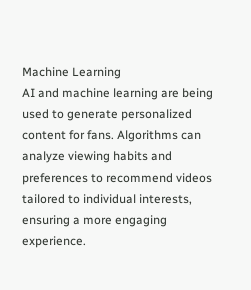Machine Learning
AI and machine learning are being used to generate personalized content for fans. Algorithms can analyze viewing habits and preferences to recommend videos tailored to individual interests, ensuring a more engaging experience.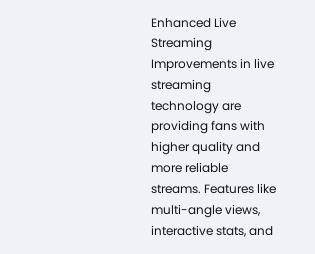Enhanced Live Streaming
Improvements in live streaming technology are providing fans with higher quality and more reliable streams. Features like multi-angle views, interactive stats, and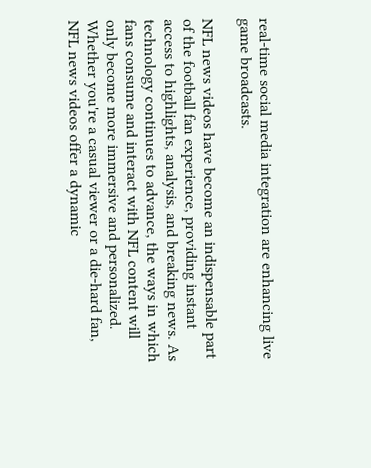real-time social media integration are enhancing live game broadcasts.

NFL news videos have become an indispensable part of the football fan experience, providing instant access to highlights, analysis, and breaking news. As technology continues to advance, the ways in which fans consume and interact with NFL content will only become more immersive and personalized. Whether you're a casual viewer or a die-hard fan, NFL news videos offer a dynamic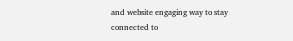and website engaging way to stay connected to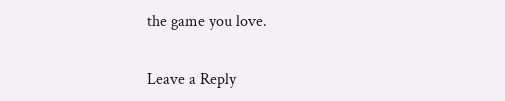the game you love.

Leave a Reply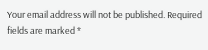Your email address will not be published. Required fields are marked *